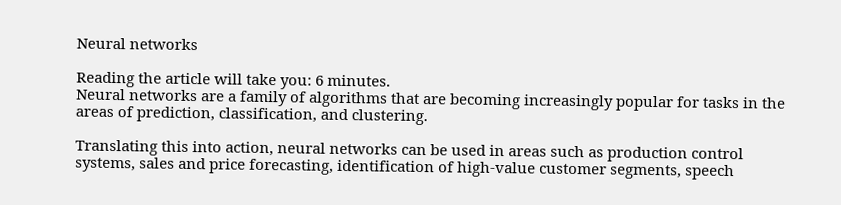Neural networks

Reading the article will take you: 6 minutes.
Neural networks are a family of algorithms that are becoming increasingly popular for tasks in the areas of prediction, classification, and clustering.

Translating this into action, neural networks can be used in areas such as production control systems, sales and price forecasting, identification of high-value customer segments, speech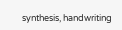synthesis, handwriting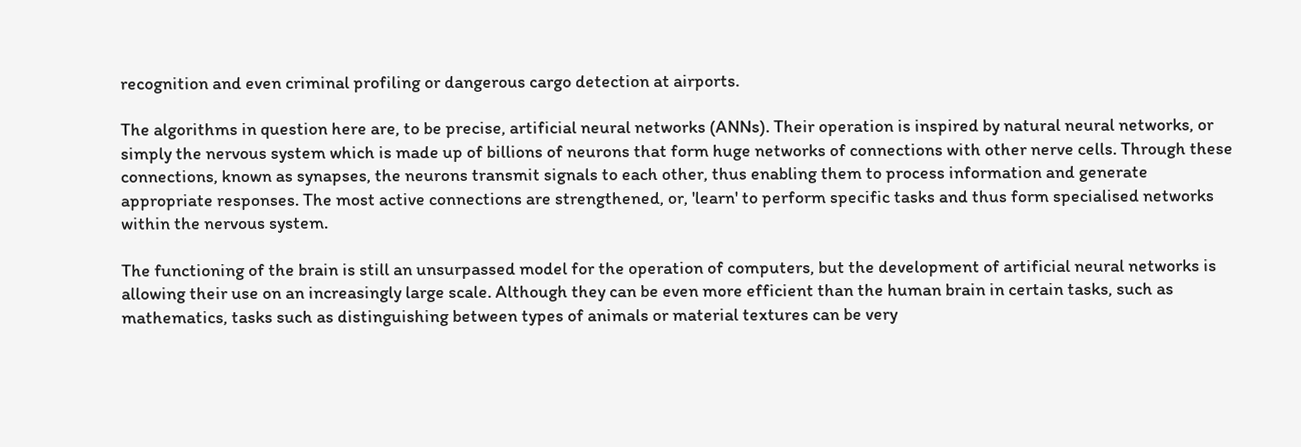recognition and even criminal profiling or dangerous cargo detection at airports.

The algorithms in question here are, to be precise, artificial neural networks (ANNs). Their operation is inspired by natural neural networks, or simply the nervous system which is made up of billions of neurons that form huge networks of connections with other nerve cells. Through these connections, known as synapses, the neurons transmit signals to each other, thus enabling them to process information and generate appropriate responses. The most active connections are strengthened, or, 'learn' to perform specific tasks and thus form specialised networks within the nervous system.

The functioning of the brain is still an unsurpassed model for the operation of computers, but the development of artificial neural networks is allowing their use on an increasingly large scale. Although they can be even more efficient than the human brain in certain tasks, such as mathematics, tasks such as distinguishing between types of animals or material textures can be very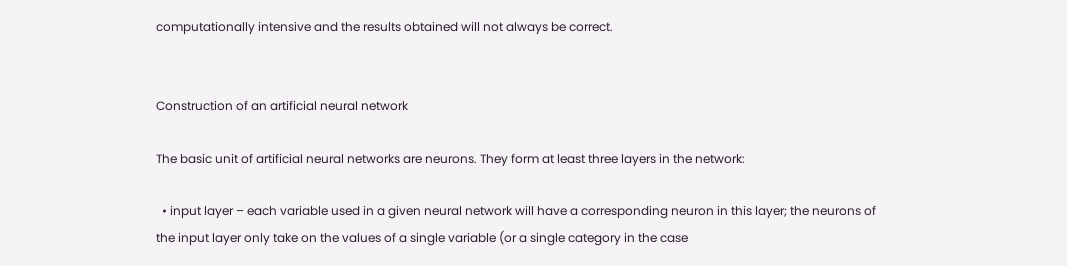computationally intensive and the results obtained will not always be correct.


Construction of an artificial neural network

The basic unit of artificial neural networks are neurons. They form at least three layers in the network:

  • input layer – each variable used in a given neural network will have a corresponding neuron in this layer; the neurons of the input layer only take on the values of a single variable (or a single category in the case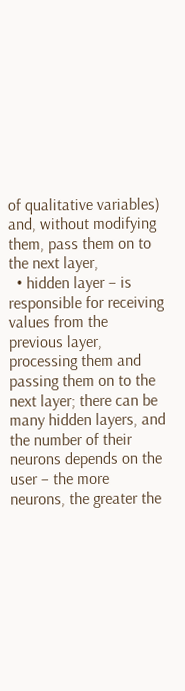of qualitative variables) and, without modifying them, pass them on to the next layer,
  • hidden layer – is responsible for receiving values from the previous layer, processing them and passing them on to the next layer; there can be many hidden layers, and the number of their neurons depends on the user – the more neurons, the greater the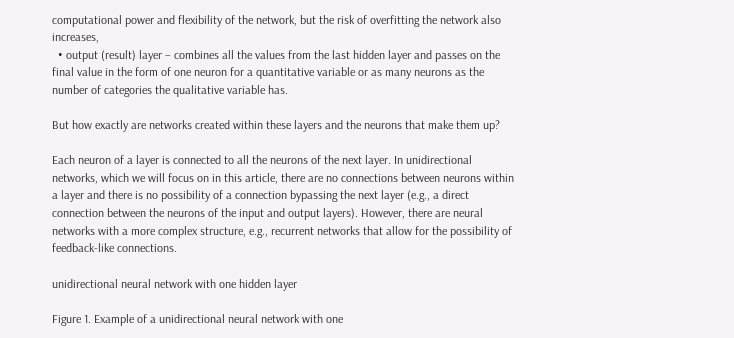computational power and flexibility of the network, but the risk of overfitting the network also increases,
  • output (result) layer – combines all the values from the last hidden layer and passes on the final value in the form of one neuron for a quantitative variable or as many neurons as the number of categories the qualitative variable has.

But how exactly are networks created within these layers and the neurons that make them up?

Each neuron of a layer is connected to all the neurons of the next layer. In unidirectional networks, which we will focus on in this article, there are no connections between neurons within a layer and there is no possibility of a connection bypassing the next layer (e.g., a direct connection between the neurons of the input and output layers). However, there are neural networks with a more complex structure, e.g., recurrent networks that allow for the possibility of feedback-like connections.

unidirectional neural network with one hidden layer

Figure 1. Example of a unidirectional neural network with one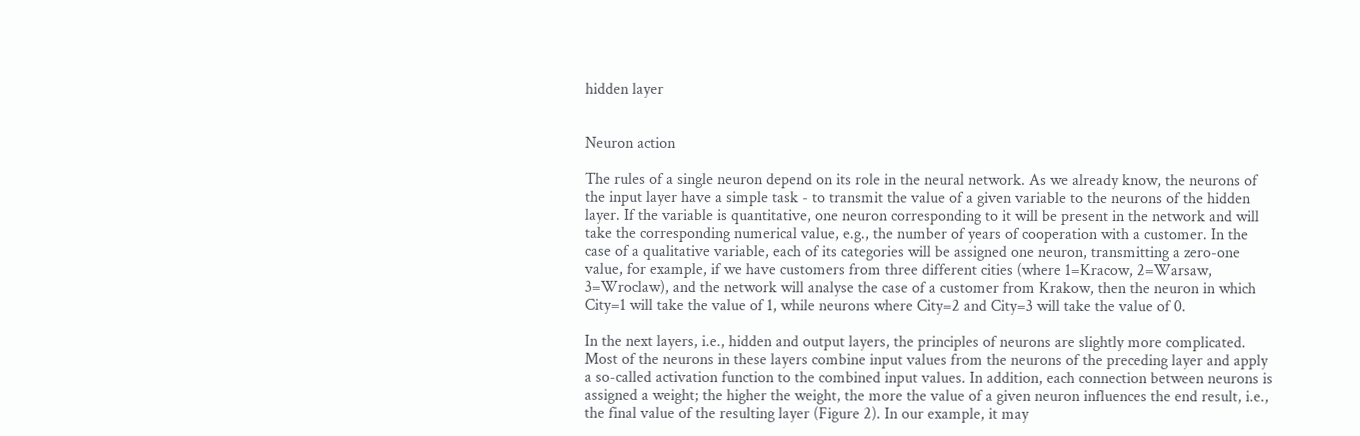hidden layer


Neuron action

The rules of a single neuron depend on its role in the neural network. As we already know, the neurons of the input layer have a simple task - to transmit the value of a given variable to the neurons of the hidden layer. If the variable is quantitative, one neuron corresponding to it will be present in the network and will take the corresponding numerical value, e.g., the number of years of cooperation with a customer. In the case of a qualitative variable, each of its categories will be assigned one neuron, transmitting a zero-one value, for example, if we have customers from three different cities (where 1=Kracow, 2=Warsaw, 3=Wroclaw), and the network will analyse the case of a customer from Krakow, then the neuron in which City=1 will take the value of 1, while neurons where City=2 and City=3 will take the value of 0.

In the next layers, i.e., hidden and output layers, the principles of neurons are slightly more complicated. Most of the neurons in these layers combine input values from the neurons of the preceding layer and apply a so-called activation function to the combined input values. In addition, each connection between neurons is assigned a weight; the higher the weight, the more the value of a given neuron influences the end result, i.e., the final value of the resulting layer (Figure 2). In our example, it may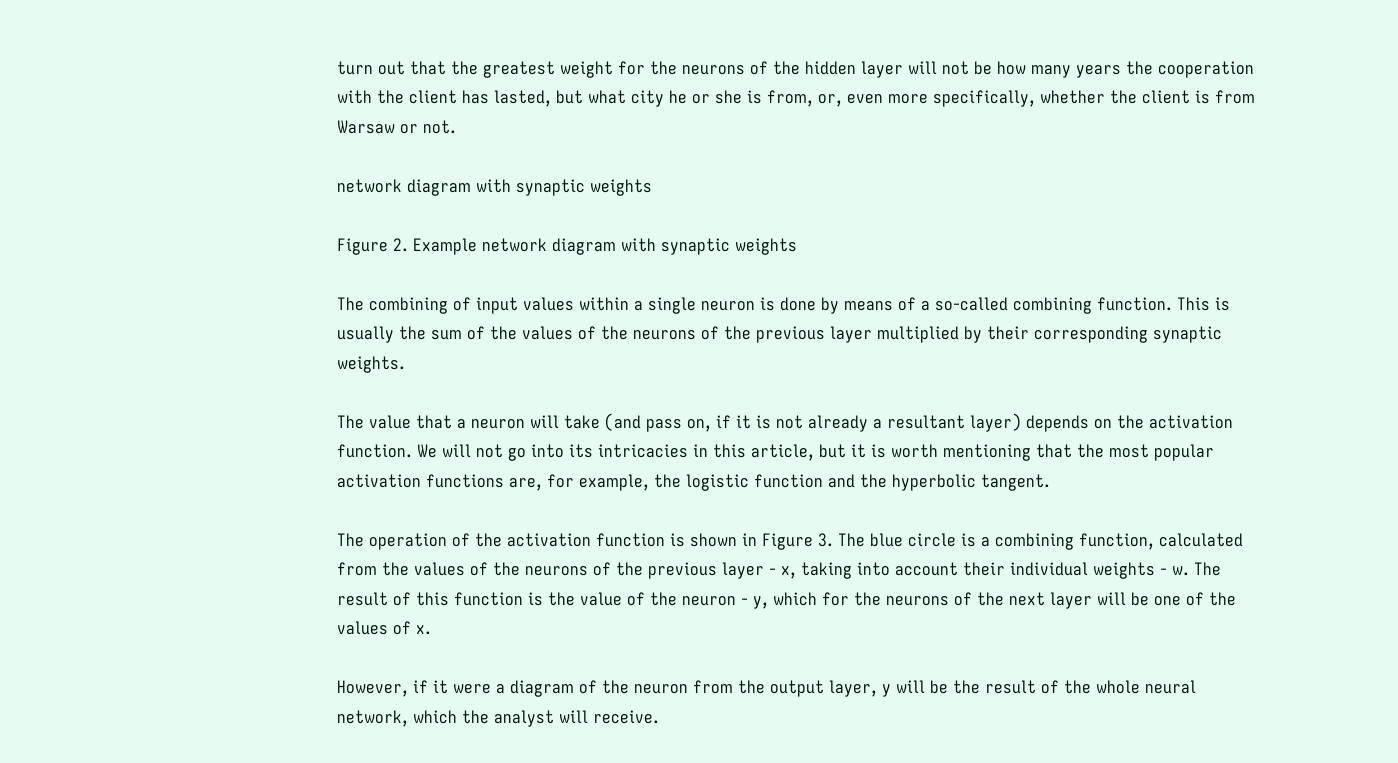turn out that the greatest weight for the neurons of the hidden layer will not be how many years the cooperation with the client has lasted, but what city he or she is from, or, even more specifically, whether the client is from Warsaw or not.

network diagram with synaptic weights

Figure 2. Example network diagram with synaptic weights

The combining of input values within a single neuron is done by means of a so-called combining function. This is usually the sum of the values of the neurons of the previous layer multiplied by their corresponding synaptic weights.

The value that a neuron will take (and pass on, if it is not already a resultant layer) depends on the activation function. We will not go into its intricacies in this article, but it is worth mentioning that the most popular activation functions are, for example, the logistic function and the hyperbolic tangent.

The operation of the activation function is shown in Figure 3. The blue circle is a combining function, calculated from the values of the neurons of the previous layer - x, taking into account their individual weights - w. The result of this function is the value of the neuron - y, which for the neurons of the next layer will be one of the values of x.

However, if it were a diagram of the neuron from the output layer, y will be the result of the whole neural network, which the analyst will receive.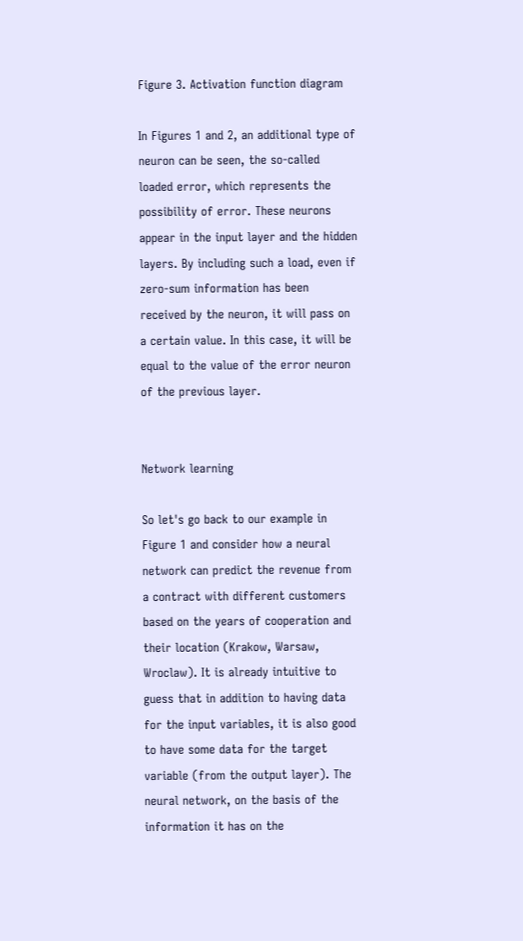Figure 3. Activation function diagram

In Figures 1 and 2, an additional type of neuron can be seen, the so-called loaded error, which represents the possibility of error. These neurons appear in the input layer and the hidden layers. By including such a load, even if zero-sum information has been received by the neuron, it will pass on a certain value. In this case, it will be equal to the value of the error neuron of the previous layer.


Network learning

So let's go back to our example in Figure 1 and consider how a neural network can predict the revenue from a contract with different customers based on the years of cooperation and their location (Krakow, Warsaw, Wroclaw). It is already intuitive to guess that in addition to having data for the input variables, it is also good to have some data for the target variable (from the output layer). The neural network, on the basis of the information it has on the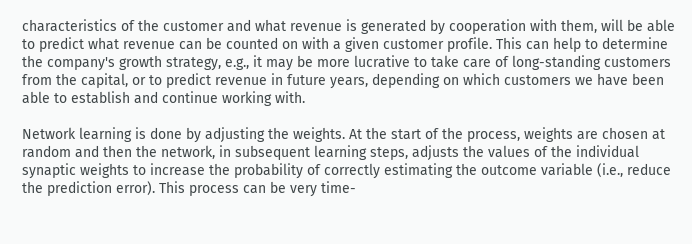characteristics of the customer and what revenue is generated by cooperation with them, will be able to predict what revenue can be counted on with a given customer profile. This can help to determine the company's growth strategy, e.g., it may be more lucrative to take care of long-standing customers from the capital, or to predict revenue in future years, depending on which customers we have been able to establish and continue working with.

Network learning is done by adjusting the weights. At the start of the process, weights are chosen at random and then the network, in subsequent learning steps, adjusts the values of the individual synaptic weights to increase the probability of correctly estimating the outcome variable (i.e., reduce the prediction error). This process can be very time-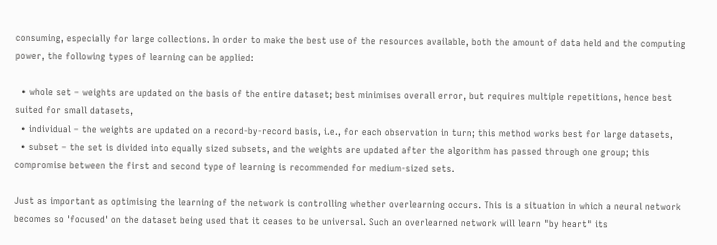consuming, especially for large collections. In order to make the best use of the resources available, both the amount of data held and the computing power, the following types of learning can be applied:

  • whole set – weights are updated on the basis of the entire dataset; best minimises overall error, but requires multiple repetitions, hence best suited for small datasets,
  • individual – the weights are updated on a record-by-record basis, i.e., for each observation in turn; this method works best for large datasets,
  • subset – the set is divided into equally sized subsets, and the weights are updated after the algorithm has passed through one group; this compromise between the first and second type of learning is recommended for medium-sized sets.

Just as important as optimising the learning of the network is controlling whether overlearning occurs. This is a situation in which a neural network becomes so 'focused' on the dataset being used that it ceases to be universal. Such an overlearned network will learn "by heart" its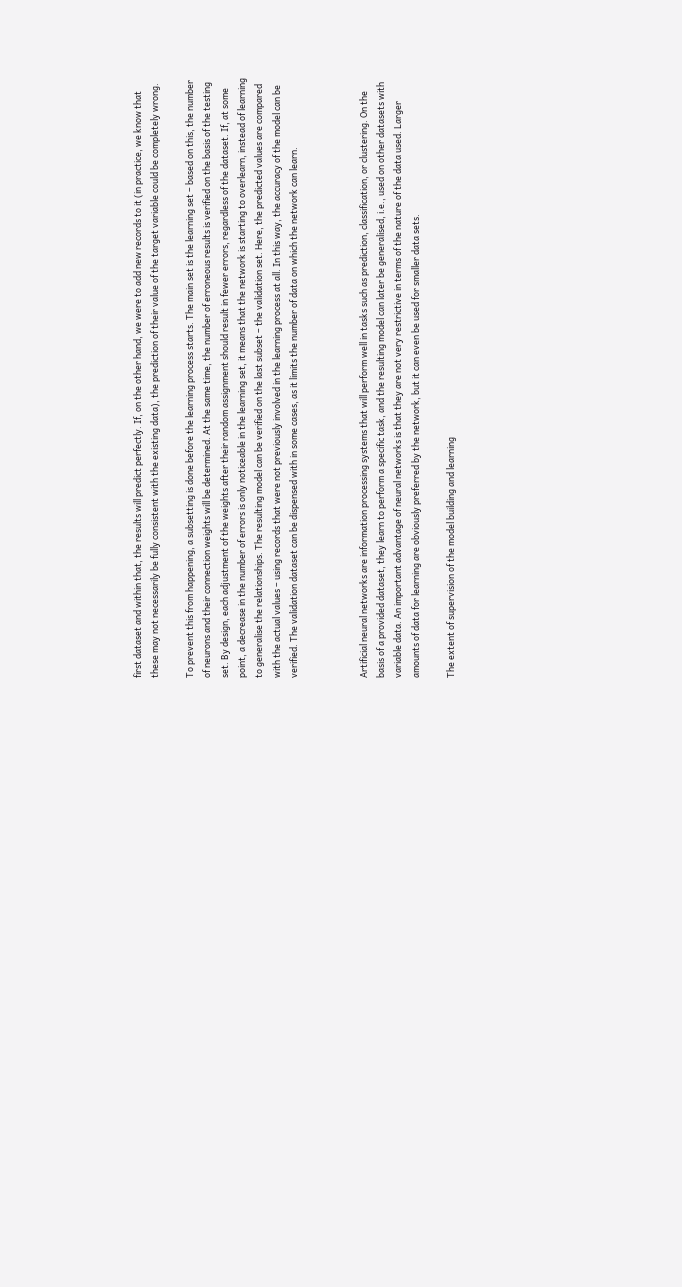first dataset and within that, the results will predict perfectly. If, on the other hand, we were to add new records to it (in practice, we know that these may not necessarily be fully consistent with the existing data), the prediction of their value of the target variable could be completely wrong.

To prevent this from happening, a subsetting is done before the learning process starts. The main set is the learning set – based on this, the number of neurons and their connection weights will be determined. At the same time, the number of erroneous results is verified on the basis of the testing set. By design, each adjustment of the weights after their random assignment should result in fewer errors, regardless of the dataset. If, at some point, a decrease in the number of errors is only noticeable in the learning set, it means that the network is starting to overlearn, instead of learning to generalise the relationships. The resulting model can be verified on the last subset – the validation set. Here, the predicted values are compared with the actual values – using records that were not previously involved in the learning process at all. In this way, the accuracy of the model can be verified. The validation dataset can be dispensed with in some cases, as it limits the number of data on which the network can learn.



Artificial neural networks are information processing systems that will perform well in tasks such as prediction, classification, or clustering. On the basis of a provided dataset, they learn to perform a specific task, and the resulting model can later be generalised, i.e., used on other datasets with variable data. An important advantage of neural networks is that they are not very restrictive in terms of the nature of the data used. Larger amounts of data for learning are obviously preferred by the network, but it can even be used for smaller data sets.

The extent of supervision of the model building and learning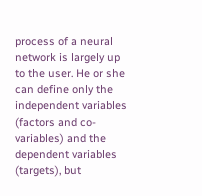process of a neural network is largely up to the user. He or she can define only the independent variables (factors and co-variables) and the dependent variables (targets), but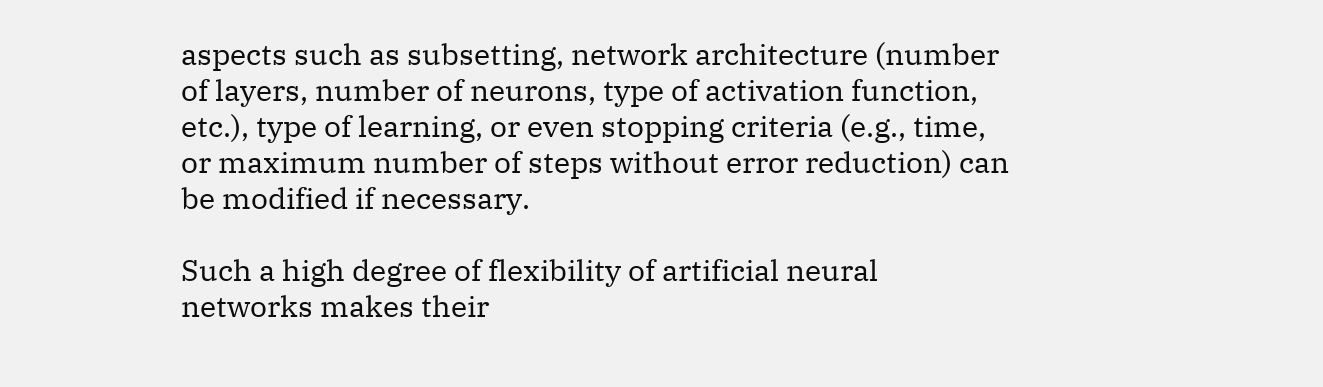aspects such as subsetting, network architecture (number of layers, number of neurons, type of activation function, etc.), type of learning, or even stopping criteria (e.g., time, or maximum number of steps without error reduction) can be modified if necessary.

Such a high degree of flexibility of artificial neural networks makes their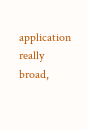application really broad,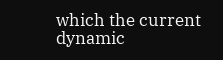which the current dynamic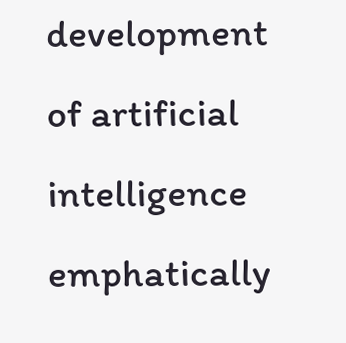development of artificial intelligence emphatically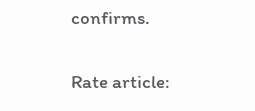confirms.

Rate article: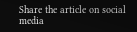Share the article on social media